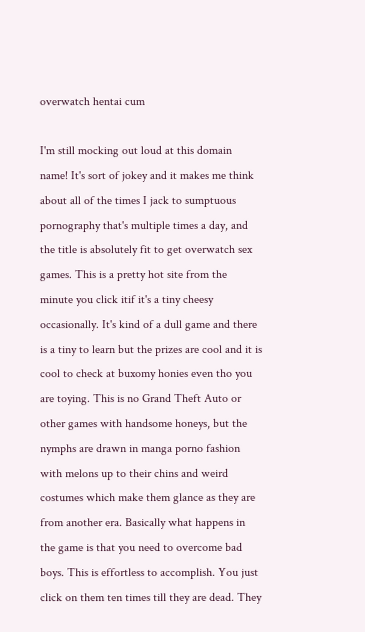overwatch hentai cum

I'm still mocking out loud at this domain name! It's sort of jokey and it makes me think about all of the times I jack to sumptuous pornography that's multiple times a day, and the title is absolutely fit to get overwatch sex games. This is a pretty hot site from the minute you click itif it's a tiny cheesy occasionally. It's kind of a dull game and there is a tiny to learn but the prizes are cool and it is cool to check at buxomy honies even tho you are toying. This is no Grand Theft Auto or other games with handsome honeys, but the nymphs are drawn in manga porno fashion with melons up to their chins and weird costumes which make them glance as they are from another era. Basically what happens in the game is that you need to overcome bad boys. This is effortless to accomplish. You just click on them ten times till they are dead. They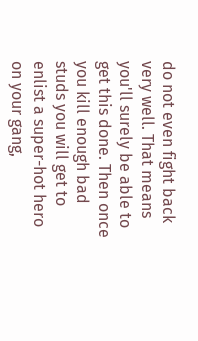do not even fight back very well. That means you'll surely be able to get this done. Then once you kill enough bad studs you will get to enlist a super-hot hero on your gang,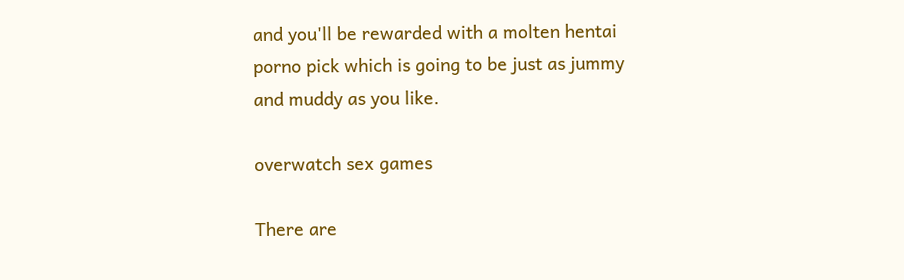and you'll be rewarded with a molten hentai porno pick which is going to be just as jummy and muddy as you like.

overwatch sex games

There are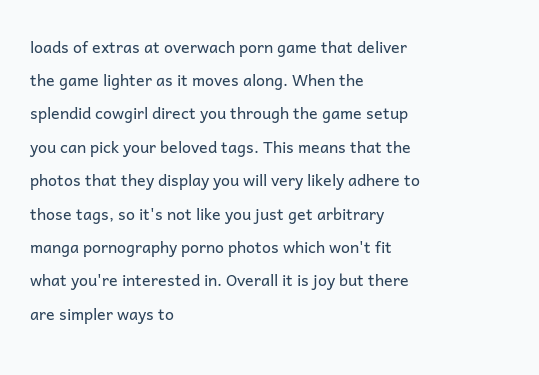loads of extras at overwach porn game that deliver the game lighter as it moves along. When the splendid cowgirl direct you through the game setup you can pick your beloved tags. This means that the photos that they display you will very likely adhere to those tags, so it's not like you just get arbitrary manga pornography porno photos which won't fit what you're interested in. Overall it is joy but there are simpler ways to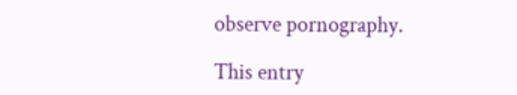observe pornography.

This entry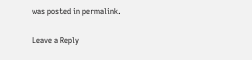was posted in permalink.

Leave a Reply